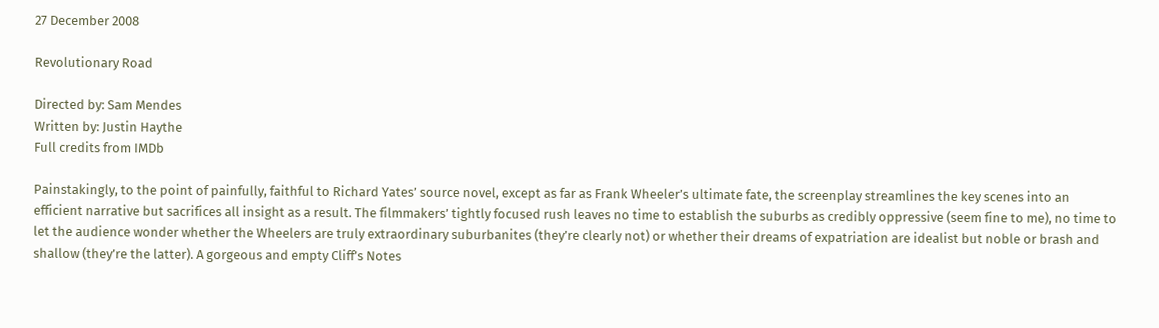27 December 2008

Revolutionary Road

Directed by: Sam Mendes
Written by: Justin Haythe
Full credits from IMDb

Painstakingly, to the point of painfully, faithful to Richard Yates’ source novel, except as far as Frank Wheeler’s ultimate fate, the screenplay streamlines the key scenes into an efficient narrative but sacrifices all insight as a result. The filmmakers’ tightly focused rush leaves no time to establish the suburbs as credibly oppressive (seem fine to me), no time to let the audience wonder whether the Wheelers are truly extraordinary suburbanites (they’re clearly not) or whether their dreams of expatriation are idealist but noble or brash and shallow (they’re the latter). A gorgeous and empty Cliff’s Notes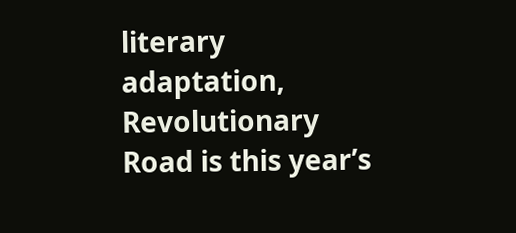literary adaptation, Revolutionary Road is this year’s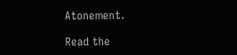Atonement.

Read the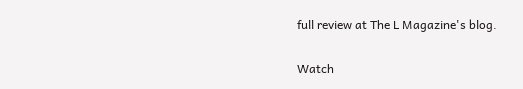full review at The L Magazine's blog.

Watch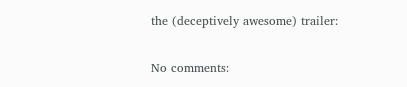the (deceptively awesome) trailer:

No comments: